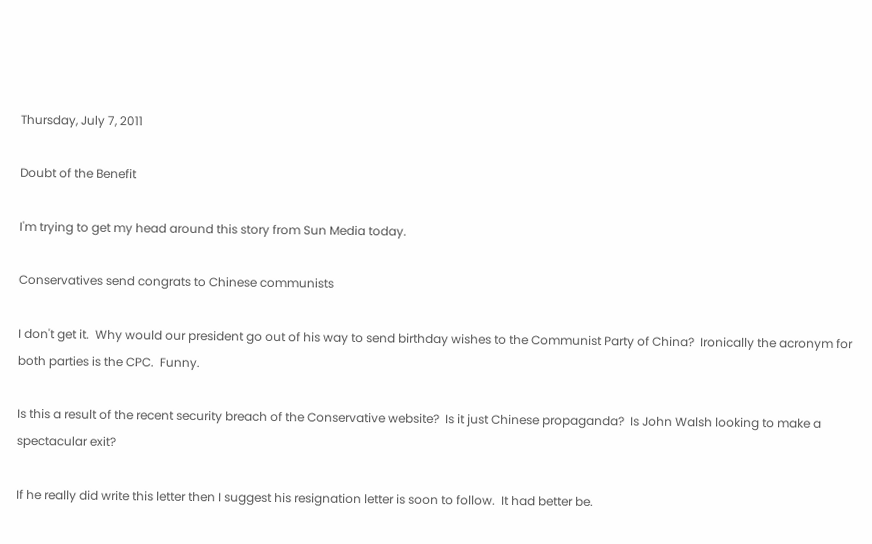Thursday, July 7, 2011

Doubt of the Benefit

I'm trying to get my head around this story from Sun Media today.

Conservatives send congrats to Chinese communists

I don't get it.  Why would our president go out of his way to send birthday wishes to the Communist Party of China?  Ironically the acronym for both parties is the CPC.  Funny.

Is this a result of the recent security breach of the Conservative website?  Is it just Chinese propaganda?  Is John Walsh looking to make a spectacular exit?

If he really did write this letter then I suggest his resignation letter is soon to follow.  It had better be.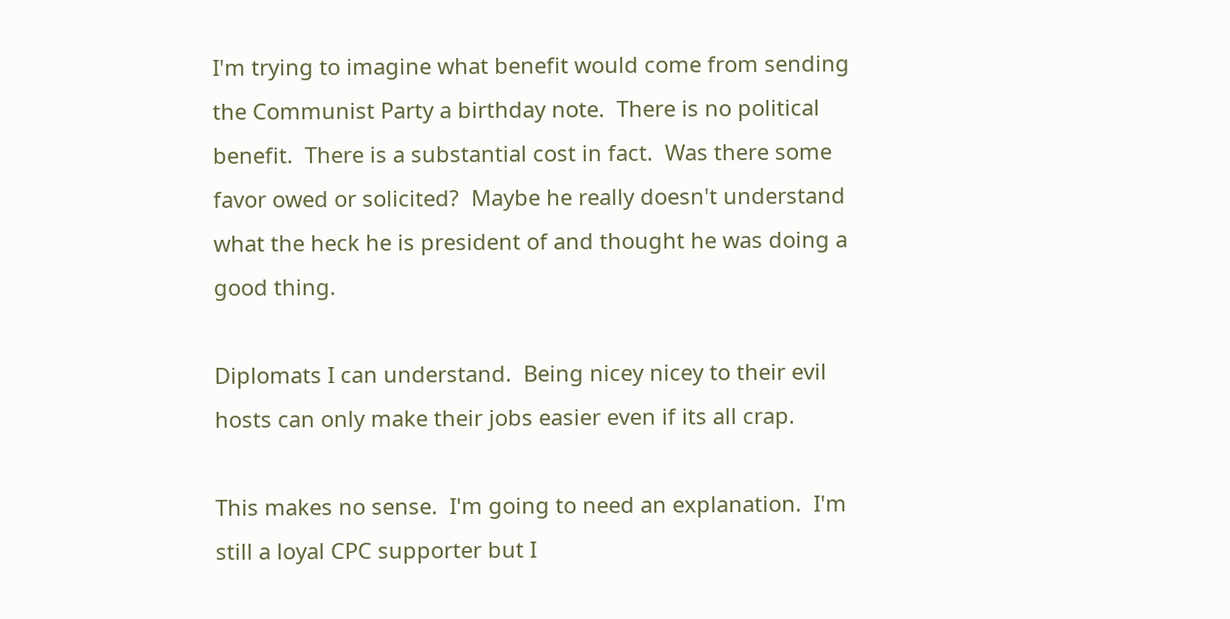I'm trying to imagine what benefit would come from sending the Communist Party a birthday note.  There is no political benefit.  There is a substantial cost in fact.  Was there some favor owed or solicited?  Maybe he really doesn't understand what the heck he is president of and thought he was doing a good thing.

Diplomats I can understand.  Being nicey nicey to their evil hosts can only make their jobs easier even if its all crap.

This makes no sense.  I'm going to need an explanation.  I'm still a loyal CPC supporter but I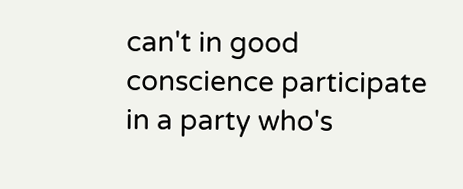can't in good conscience participate in a party who's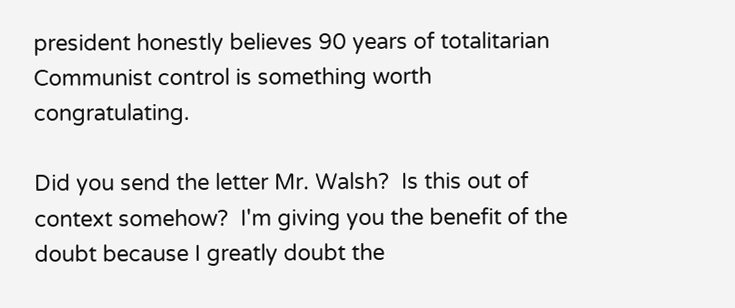president honestly believes 90 years of totalitarian Communist control is something worth congratulating.

Did you send the letter Mr. Walsh?  Is this out of context somehow?  I'm giving you the benefit of the doubt because I greatly doubt the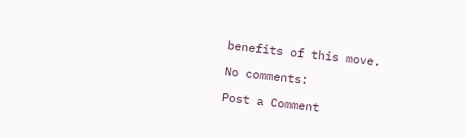benefits of this move.

No comments:

Post a Comment